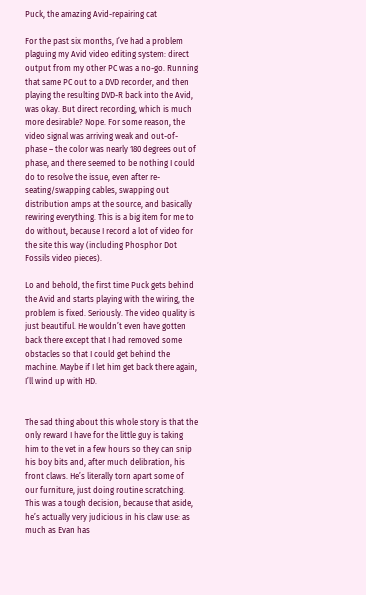Puck, the amazing Avid-repairing cat

For the past six months, I’ve had a problem plaguing my Avid video editing system: direct output from my other PC was a no-go. Running that same PC out to a DVD recorder, and then playing the resulting DVD-R back into the Avid, was okay. But direct recording, which is much more desirable? Nope. For some reason, the video signal was arriving weak and out-of-phase – the color was nearly 180 degrees out of phase, and there seemed to be nothing I could do to resolve the issue, even after re-seating/swapping cables, swapping out distribution amps at the source, and basically rewiring everything. This is a big item for me to do without, because I record a lot of video for the site this way (including Phosphor Dot Fossils video pieces).

Lo and behold, the first time Puck gets behind the Avid and starts playing with the wiring, the problem is fixed. Seriously. The video quality is just beautiful. He wouldn’t even have gotten back there except that I had removed some obstacles so that I could get behind the machine. Maybe if I let him get back there again, I’ll wind up with HD.


The sad thing about this whole story is that the only reward I have for the little guy is taking him to the vet in a few hours so they can snip his boy bits and, after much delibration, his front claws. He’s literally torn apart some of our furniture, just doing routine scratching. This was a tough decision, because that aside, he’s actually very judicious in his claw use: as much as Evan has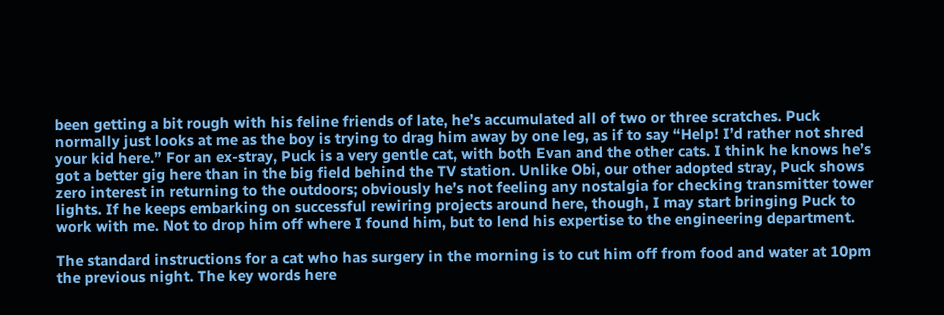been getting a bit rough with his feline friends of late, he’s accumulated all of two or three scratches. Puck normally just looks at me as the boy is trying to drag him away by one leg, as if to say “Help! I’d rather not shred your kid here.” For an ex-stray, Puck is a very gentle cat, with both Evan and the other cats. I think he knows he’s got a better gig here than in the big field behind the TV station. Unlike Obi, our other adopted stray, Puck shows zero interest in returning to the outdoors; obviously he’s not feeling any nostalgia for checking transmitter tower lights. If he keeps embarking on successful rewiring projects around here, though, I may start bringing Puck to work with me. Not to drop him off where I found him, but to lend his expertise to the engineering department.

The standard instructions for a cat who has surgery in the morning is to cut him off from food and water at 10pm the previous night. The key words here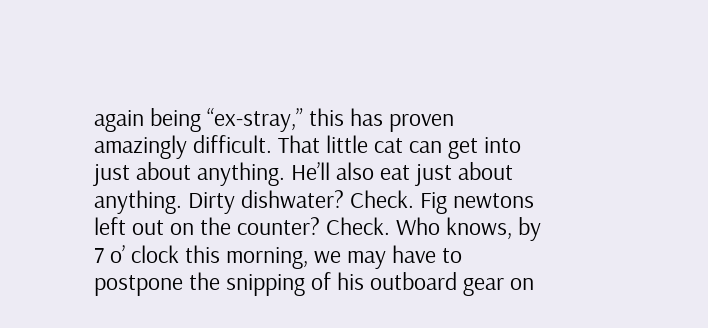again being “ex-stray,” this has proven amazingly difficult. That little cat can get into just about anything. He’ll also eat just about anything. Dirty dishwater? Check. Fig newtons left out on the counter? Check. Who knows, by 7 o’ clock this morning, we may have to postpone the snipping of his outboard gear on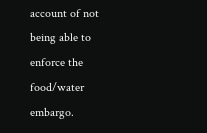account of not being able to enforce the food/water embargo.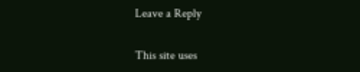Leave a Reply

This site uses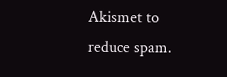Akismet to reduce spam.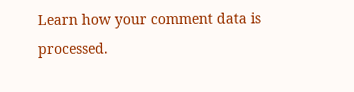Learn how your comment data is processed.